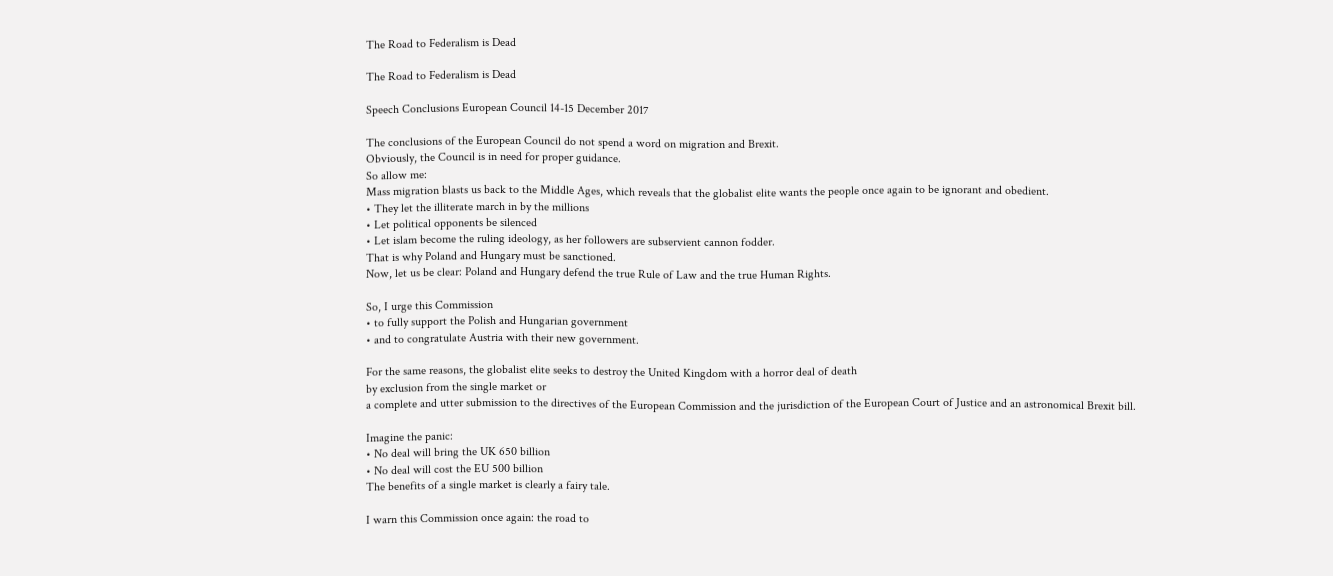The Road to Federalism is Dead

The Road to Federalism is Dead

Speech Conclusions European Council 14-15 December 2017

The conclusions of the European Council do not spend a word on migration and Brexit.
Obviously, the Council is in need for proper guidance.
So allow me:
Mass migration blasts us back to the Middle Ages, which reveals that the globalist elite wants the people once again to be ignorant and obedient.
• They let the illiterate march in by the millions
• Let political opponents be silenced
• Let islam become the ruling ideology, as her followers are subservient cannon fodder.
That is why Poland and Hungary must be sanctioned.
Now, let us be clear: Poland and Hungary defend the true Rule of Law and the true Human Rights.

So, I urge this Commission
• to fully support the Polish and Hungarian government
• and to congratulate Austria with their new government.

For the same reasons, the globalist elite seeks to destroy the United Kingdom with a horror deal of death
by exclusion from the single market or
a complete and utter submission to the directives of the European Commission and the jurisdiction of the European Court of Justice and an astronomical Brexit bill.

Imagine the panic:
• No deal will bring the UK 650 billion
• No deal will cost the EU 500 billion
The benefits of a single market is clearly a fairy tale.

I warn this Commission once again: the road to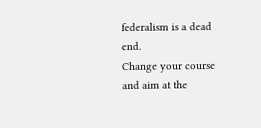federalism is a dead end.
Change your course and aim at the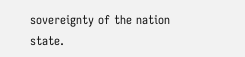sovereignty of the nation state.